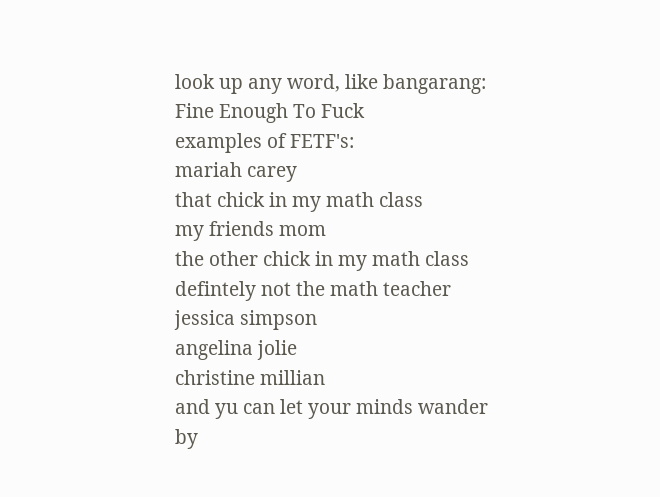look up any word, like bangarang:
Fine Enough To Fuck
examples of FETF's:
mariah carey
that chick in my math class
my friends mom
the other chick in my math class
defintely not the math teacher
jessica simpson
angelina jolie
christine millian
and yu can let your minds wander
by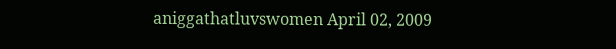aniggathatluvswomen April 02, 2009